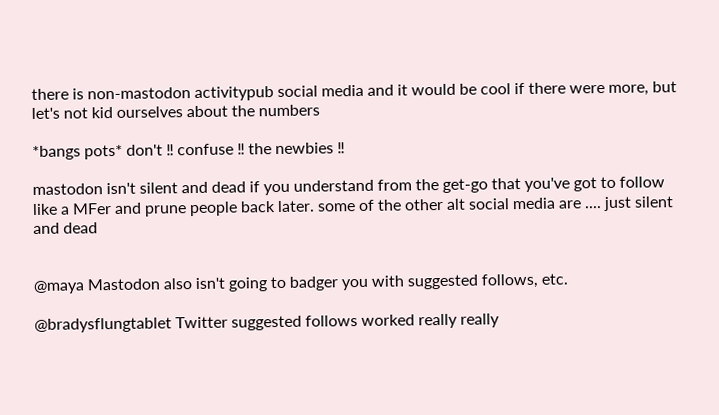there is non-mastodon activitypub social media and it would be cool if there were more, but let's not kid ourselves about the numbers

*bangs pots* don't ‼ confuse ‼ the newbies ‼

mastodon isn't silent and dead if you understand from the get-go that you've got to follow like a MFer and prune people back later. some of the other alt social media are .... just silent and dead


@maya Mastodon also isn't going to badger you with suggested follows, etc.

@bradysflungtablet Twitter suggested follows worked really really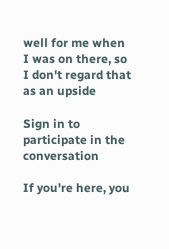well for me when I was on there, so I don't regard that as an upside

Sign in to participate in the conversation

If you're here, you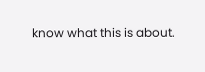know what this is about.